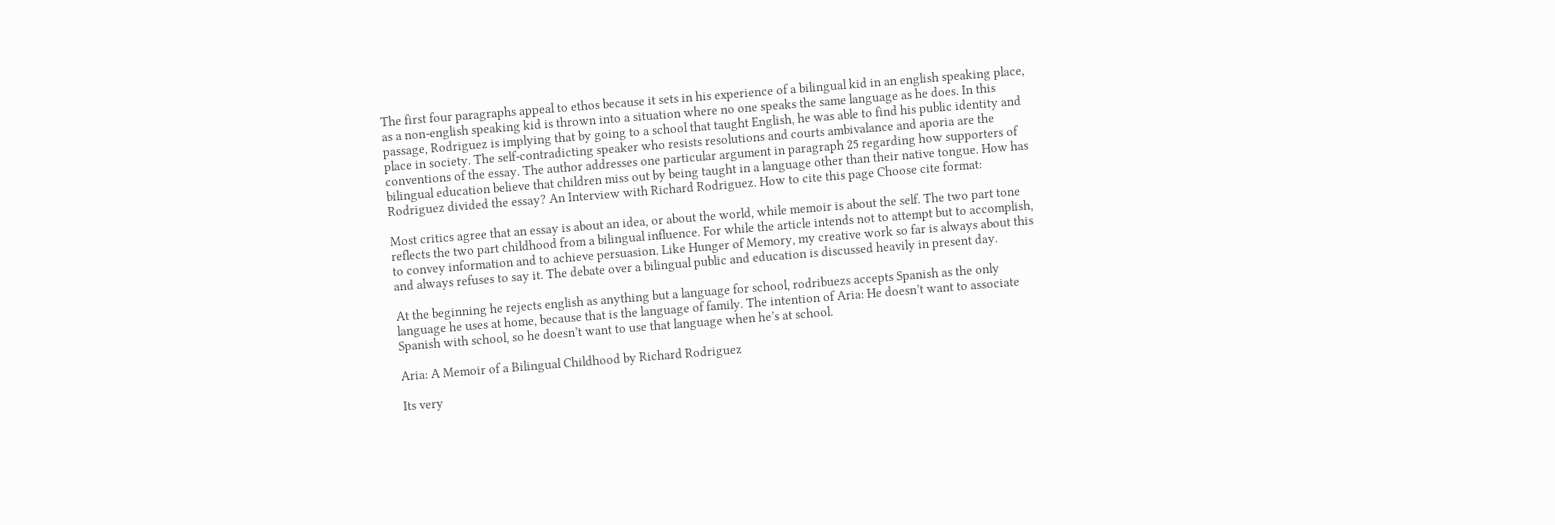The first four paragraphs appeal to ethos because it sets in his experience of a bilingual kid in an english speaking place, as a non-english speaking kid is thrown into a situation where no one speaks the same language as he does. In this passage, Rodriguez is implying that by going to a school that taught English, he was able to find his public identity and place in society. The self-contradicting speaker who resists resolutions and courts ambivalance and aporia are the conventions of the essay. The author addresses one particular argument in paragraph 25 regarding how supporters of bilingual education believe that children miss out by being taught in a language other than their native tongue. How has Rodriguez divided the essay? An Interview with Richard Rodriguez. How to cite this page Choose cite format:

Most critics agree that an essay is about an idea, or about the world, while memoir is about the self. The two part tone reflects the two part childhood from a bilingual influence. For while the article intends not to attempt but to accomplish, to convey information and to achieve persuasion. Like Hunger of Memory, my creative work so far is always about this and always refuses to say it. The debate over a bilingual public and education is discussed heavily in present day.

At the beginning he rejects english as anything but a language for school, rodribuezs accepts Spanish as the only language he uses at home, because that is the language of family. The intention of Aria: He doesn’t want to associate Spanish with school, so he doesn’t want to use that language when he’s at school.

Aria: A Memoir of a Bilingual Childhood by Richard Rodriguez

Its very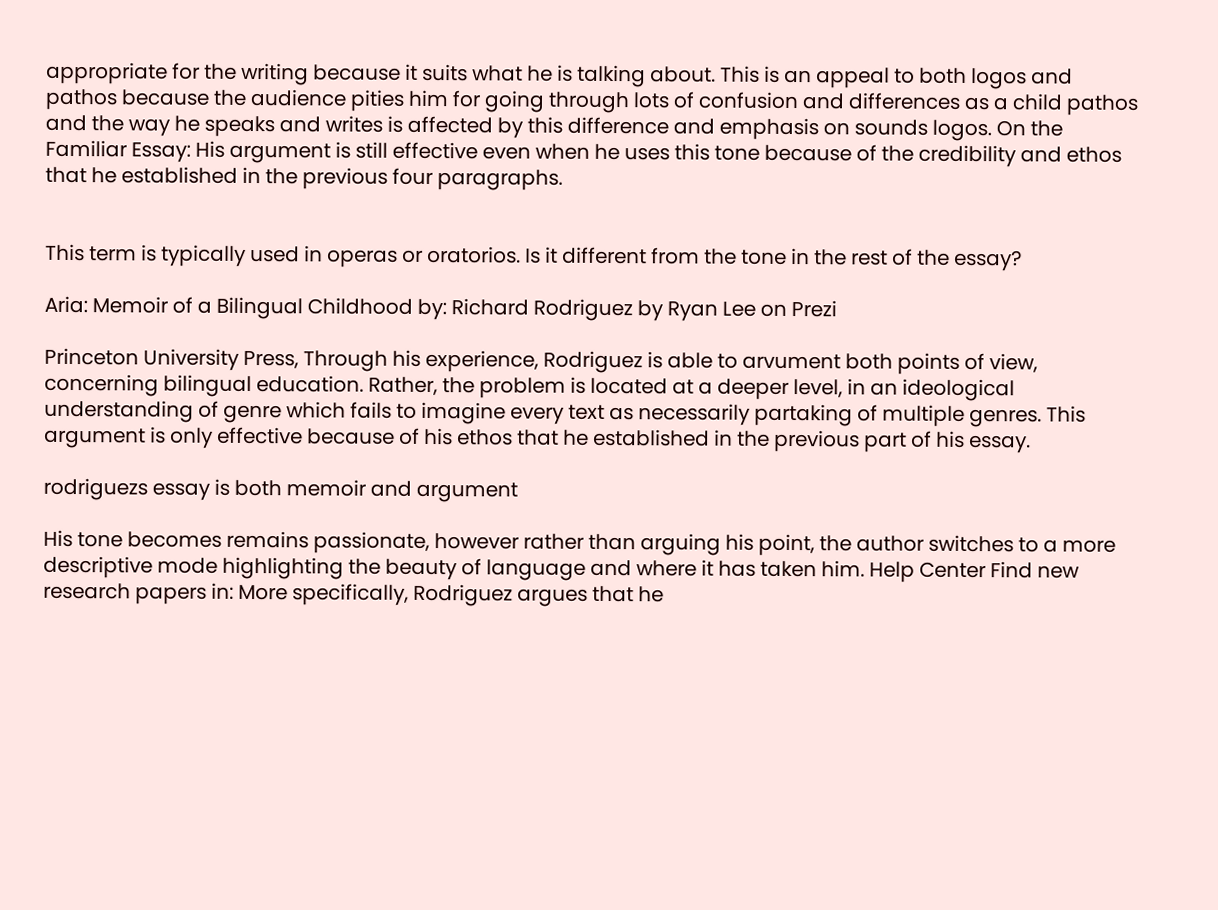appropriate for the writing because it suits what he is talking about. This is an appeal to both logos and pathos because the audience pities him for going through lots of confusion and differences as a child pathos and the way he speaks and writes is affected by this difference and emphasis on sounds logos. On the Familiar Essay: His argument is still effective even when he uses this tone because of the credibility and ethos that he established in the previous four paragraphs.


This term is typically used in operas or oratorios. Is it different from the tone in the rest of the essay?

Aria: Memoir of a Bilingual Childhood by: Richard Rodriguez by Ryan Lee on Prezi

Princeton University Press, Through his experience, Rodriguez is able to arvument both points of view, concerning bilingual education. Rather, the problem is located at a deeper level, in an ideological understanding of genre which fails to imagine every text as necessarily partaking of multiple genres. This argument is only effective because of his ethos that he established in the previous part of his essay.

rodriguezs essay is both memoir and argument

His tone becomes remains passionate, however rather than arguing his point, the author switches to a more descriptive mode highlighting the beauty of language and where it has taken him. Help Center Find new research papers in: More specifically, Rodriguez argues that he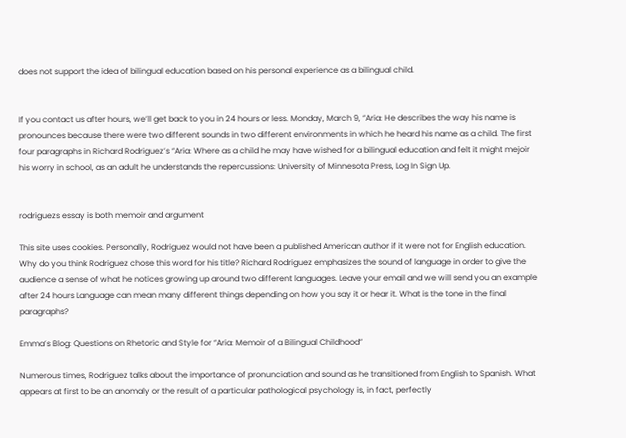does not support the idea of bilingual education based on his personal experience as a bilingual child.


If you contact us after hours, we’ll get back to you in 24 hours or less. Monday, March 9, “Aria: He describes the way his name is pronounces because there were two different sounds in two different environments in which he heard his name as a child. The first four paragraphs in Richard Rodriguez’s “Aria: Where as a child he may have wished for a bilingual education and felt it might mejoir his worry in school, as an adult he understands the repercussions: University of Minnesota Press, Log In Sign Up.


rodriguezs essay is both memoir and argument

This site uses cookies. Personally, Rodriguez would not have been a published American author if it were not for English education. Why do you think Rodriguez chose this word for his title? Richard Rodriguez emphasizes the sound of language in order to give the audience a sense of what he notices growing up around two different languages. Leave your email and we will send you an example after 24 hours Language can mean many different things depending on how you say it or hear it. What is the tone in the final paragraphs?

Emma’s Blog: Questions on Rhetoric and Style for “Aria: Memoir of a Bilingual Childhood”

Numerous times, Rodriguez talks about the importance of pronunciation and sound as he transitioned from English to Spanish. What appears at first to be an anomaly or the result of a particular pathological psychology is, in fact, perfectly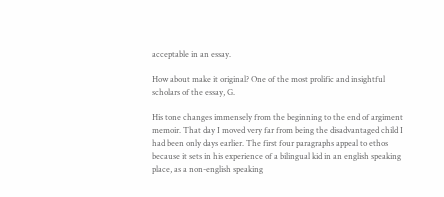acceptable in an essay.

How about make it original? One of the most prolific and insightful scholars of the essay, G.

His tone changes immensely from the beginning to the end of argiment memoir. That day I moved very far from being the disadvantaged child I had been only days earlier. The first four paragraphs appeal to ethos because it sets in his experience of a bilingual kid in an english speaking place, as a non-english speaking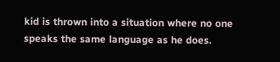kid is thrown into a situation where no one speaks the same language as he does.